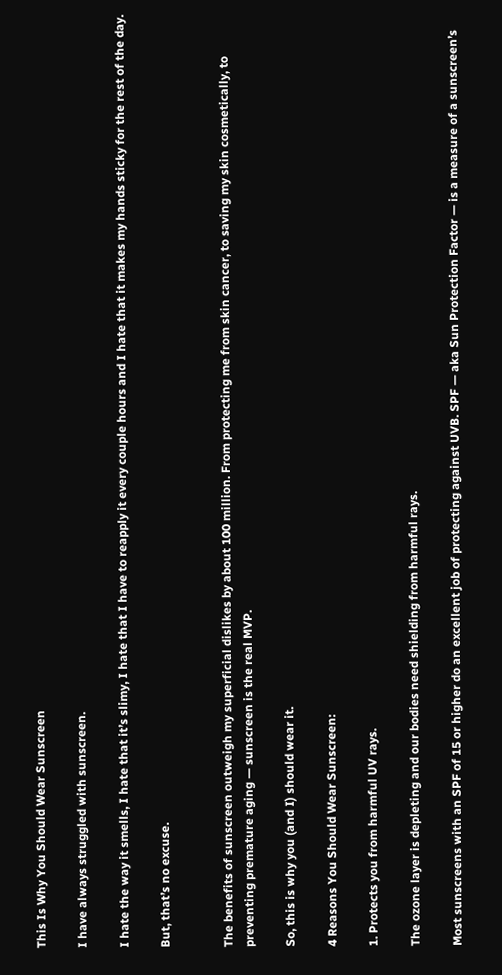This Is Why You Should Wear Sunscreen

I have always struggled with sunscreen.

I hate the way it smells, I hate that it’s slimy, I hate that I have to reapply it every couple hours and I hate that it makes my hands sticky for the rest of the day.

But, that’s no excuse.


The benefits of sunscreen outweigh my superficial dislikes by about 100 million. From protecting me from skin cancer, to saving my skin cosmetically, to preventing premature aging — sunscreen is the real MVP.

So, this is why you (and I) should wear it.

4 Reasons You Should Wear Sunscreen:

1. Protects you from harmful UV rays.

The ozone layer is depleting and our bodies need shielding from harmful rays.

Most sunscreens with an SPF of 15 or higher do an excellent job of protecting against UVB. SPF — aka Sun Protection Factor — is a measure of a sunscreen’s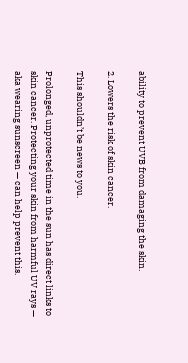ability to prevent UVB from damaging the skin.

2. Lowers the risk of skin cancer.

This shouldn’t be news to you.

Prolonged, unprotected time in the sun has direct links to skin cancer. Protecting your skin from harmful UV rays — aka wearing sunscreen — can help prevent this.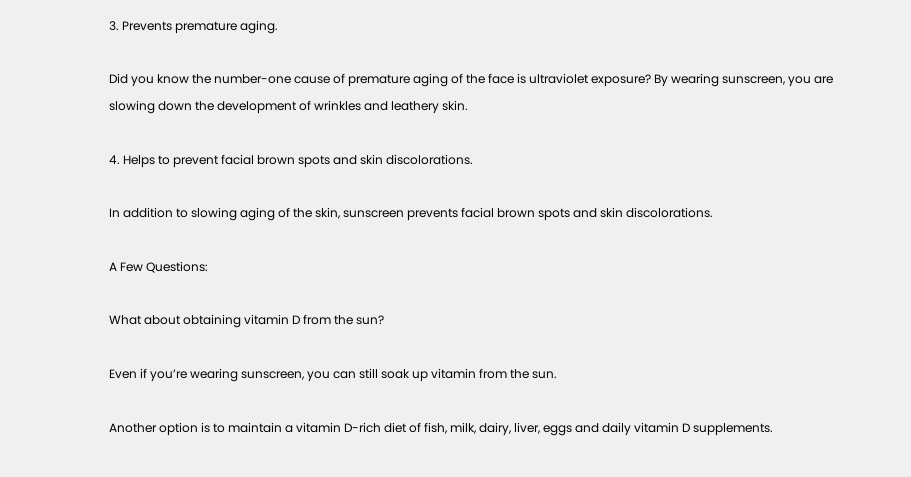3. Prevents premature aging.

Did you know the number-one cause of premature aging of the face is ultraviolet exposure? By wearing sunscreen, you are slowing down the development of wrinkles and leathery skin.

4. Helps to prevent facial brown spots and skin discolorations.

In addition to slowing aging of the skin, sunscreen prevents facial brown spots and skin discolorations.

A Few Questions:

What about obtaining vitamin D from the sun?

Even if you’re wearing sunscreen, you can still soak up vitamin from the sun.

Another option is to maintain a vitamin D-rich diet of fish, milk, dairy, liver, eggs and daily vitamin D supplements.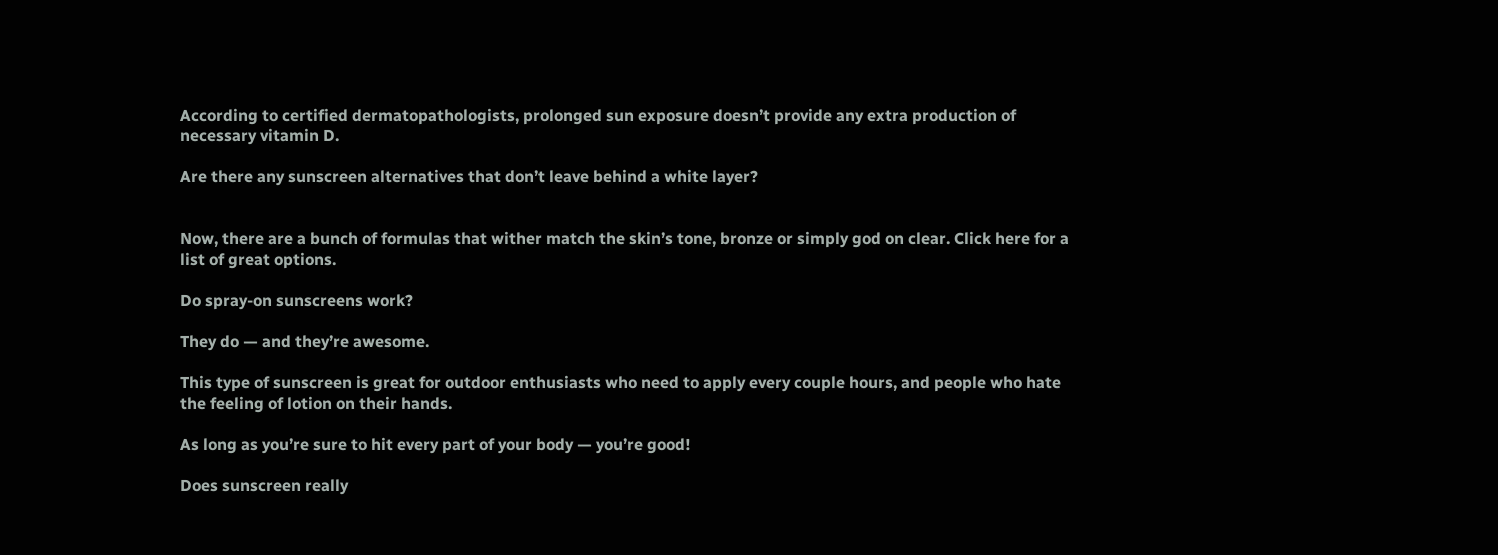According to certified dermatopathologists, prolonged sun exposure doesn’t provide any extra production of necessary vitamin D.

Are there any sunscreen alternatives that don’t leave behind a white layer?


Now, there are a bunch of formulas that wither match the skin’s tone, bronze or simply god on clear. Click here for a list of great options.

Do spray-on sunscreens work?

They do — and they’re awesome.

This type of sunscreen is great for outdoor enthusiasts who need to apply every couple hours, and people who hate the feeling of lotion on their hands.

As long as you’re sure to hit every part of your body — you’re good!

Does sunscreen really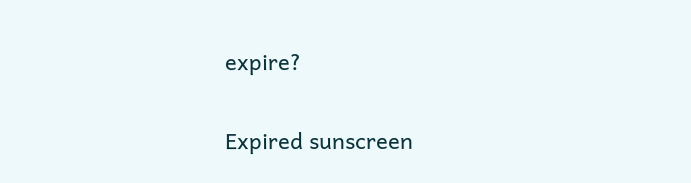expire?


Expired sunscreen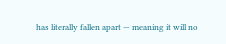has literally fallen apart — meaning it will no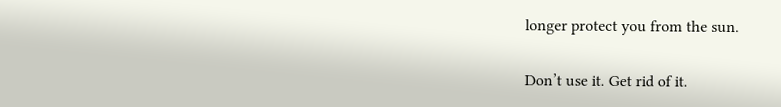longer protect you from the sun.

Don’t use it. Get rid of it.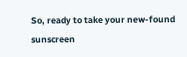So, ready to take your new-found sunscreen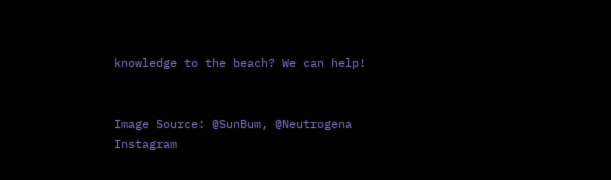knowledge to the beach? We can help!


Image Source: @SunBum, @Neutrogena Instagram